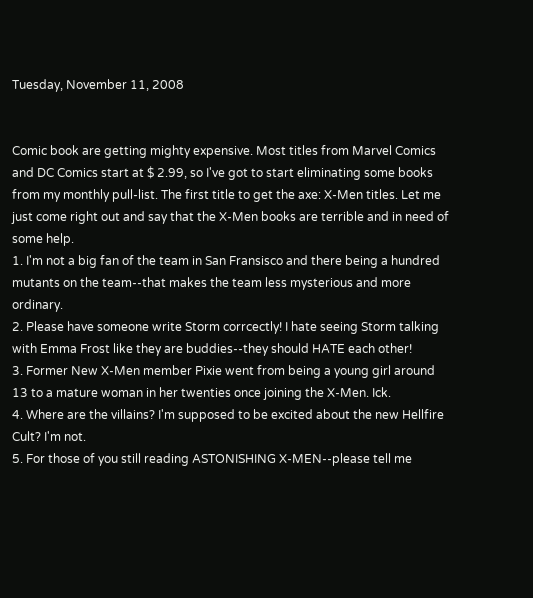Tuesday, November 11, 2008


Comic book are getting mighty expensive. Most titles from Marvel Comics and DC Comics start at $ 2.99, so I've got to start eliminating some books from my monthly pull-list. The first title to get the axe: X-Men titles. Let me just come right out and say that the X-Men books are terrible and in need of some help.
1. I'm not a big fan of the team in San Fransisco and there being a hundred mutants on the team--that makes the team less mysterious and more ordinary.
2. Please have someone write Storm corrcectly! I hate seeing Storm talking with Emma Frost like they are buddies--they should HATE each other!
3. Former New X-Men member Pixie went from being a young girl around 13 to a mature woman in her twenties once joining the X-Men. Ick.
4. Where are the villains? I'm supposed to be excited about the new Hellfire Cult? I'm not.
5. For those of you still reading ASTONISHING X-MEN--please tell me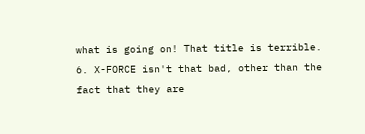what is going on! That title is terrible.
6. X-FORCE isn't that bad, other than the fact that they are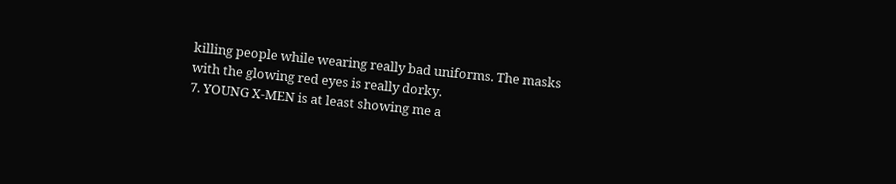killing people while wearing really bad uniforms. The masks with the glowing red eyes is really dorky.
7. YOUNG X-MEN is at least showing me a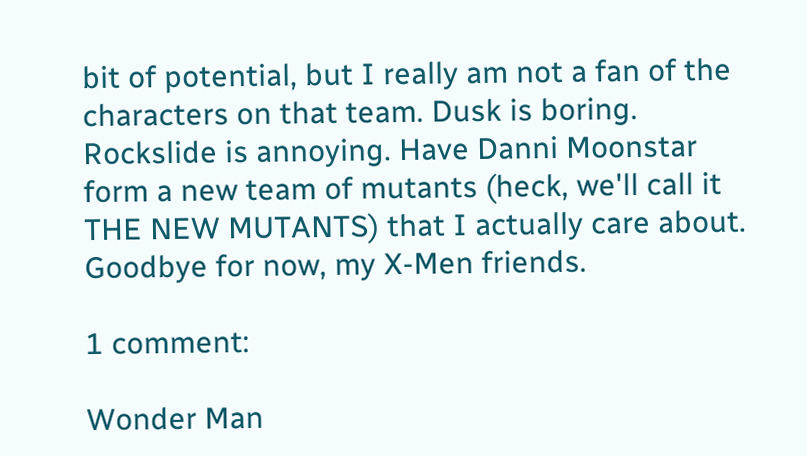bit of potential, but I really am not a fan of the characters on that team. Dusk is boring. Rockslide is annoying. Have Danni Moonstar form a new team of mutants (heck, we'll call it THE NEW MUTANTS) that I actually care about.
Goodbye for now, my X-Men friends.

1 comment:

Wonder Man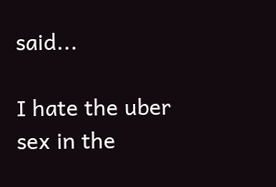said...

I hate the uber sex in the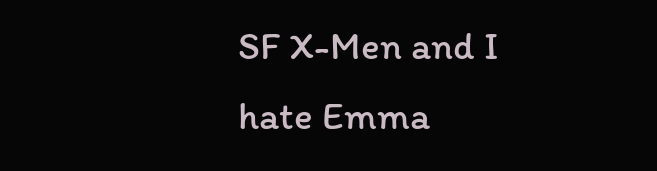SF X-Men and I hate Emma